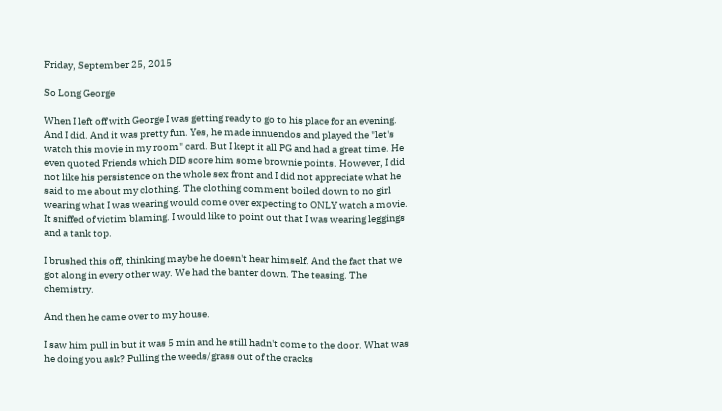Friday, September 25, 2015

So Long George

When I left off with George I was getting ready to go to his place for an evening. And I did. And it was pretty fun. Yes, he made innuendos and played the "let's watch this movie in my room" card. But I kept it all PG and had a great time. He even quoted Friends which DID score him some brownie points. However, I did not like his persistence on the whole sex front and I did not appreciate what he said to me about my clothing. The clothing comment boiled down to no girl wearing what I was wearing would come over expecting to ONLY watch a movie. It sniffed of victim blaming. I would like to point out that I was wearing leggings and a tank top.

I brushed this off, thinking maybe he doesn't hear himself. And the fact that we got along in every other way. We had the banter down. The teasing. The chemistry.

And then he came over to my house.

I saw him pull in but it was 5 min and he still hadn't come to the door. What was he doing you ask? Pulling the weeds/grass out of the cracks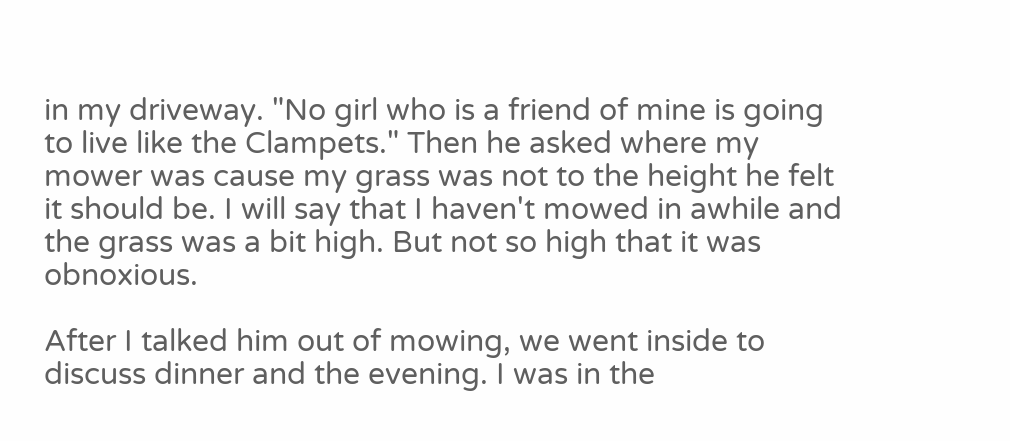in my driveway. "No girl who is a friend of mine is going to live like the Clampets." Then he asked where my mower was cause my grass was not to the height he felt it should be. I will say that I haven't mowed in awhile and the grass was a bit high. But not so high that it was obnoxious.

After I talked him out of mowing, we went inside to discuss dinner and the evening. I was in the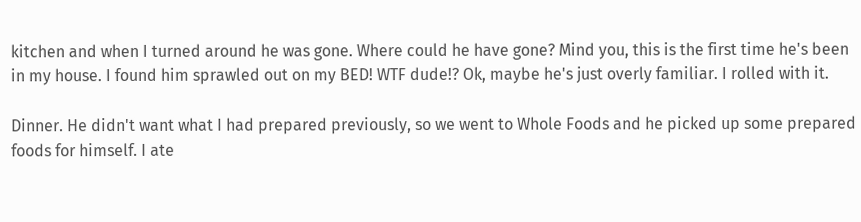kitchen and when I turned around he was gone. Where could he have gone? Mind you, this is the first time he's been in my house. I found him sprawled out on my BED! WTF dude!? Ok, maybe he's just overly familiar. I rolled with it.

Dinner. He didn't want what I had prepared previously, so we went to Whole Foods and he picked up some prepared foods for himself. I ate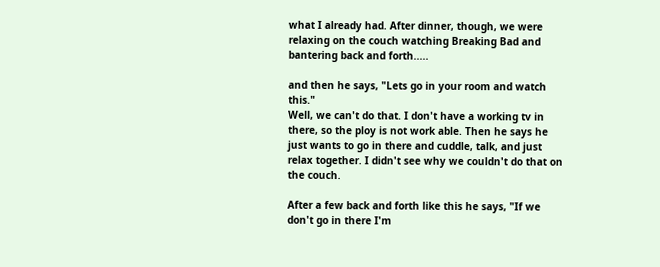what I already had. After dinner, though, we were relaxing on the couch watching Breaking Bad and bantering back and forth.....

and then he says, "Lets go in your room and watch this."
Well, we can't do that. I don't have a working tv in there, so the ploy is not work able. Then he says he just wants to go in there and cuddle, talk, and just relax together. I didn't see why we couldn't do that on the couch.

After a few back and forth like this he says, "If we don't go in there I'm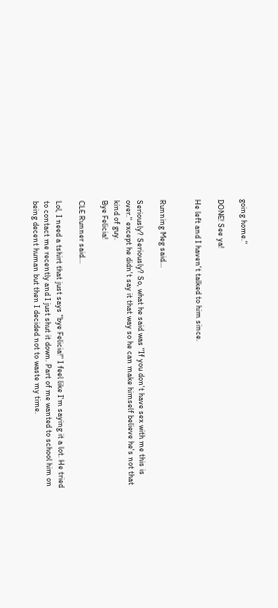going home."

DONE! See ya!

He left and I haven't talked to him since.


Running Meg said...

Seriously? Seriously? So, what he said was "If you don't have sex with me this is over." except he didn't say it that way so he can make himself believe he's not that kind of guy.
Bye Felicia!

CLE Runner said...

Lol, I need a tshirt that just says "bye Felicia!" I feel like I'm saying it a lot. He tried to contact me recently and I just shut it down. Part of me wanted to school him on being decent human but then I decided not to waste my time.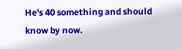He's 40 something and should know by now.